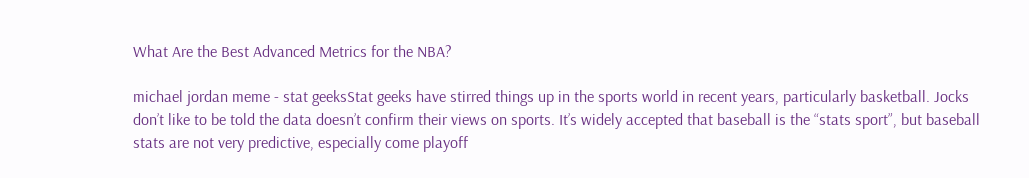What Are the Best Advanced Metrics for the NBA?

michael jordan meme - stat geeksStat geeks have stirred things up in the sports world in recent years, particularly basketball. Jocks don’t like to be told the data doesn’t confirm their views on sports. It’s widely accepted that baseball is the “stats sport”, but baseball stats are not very predictive, especially come playoff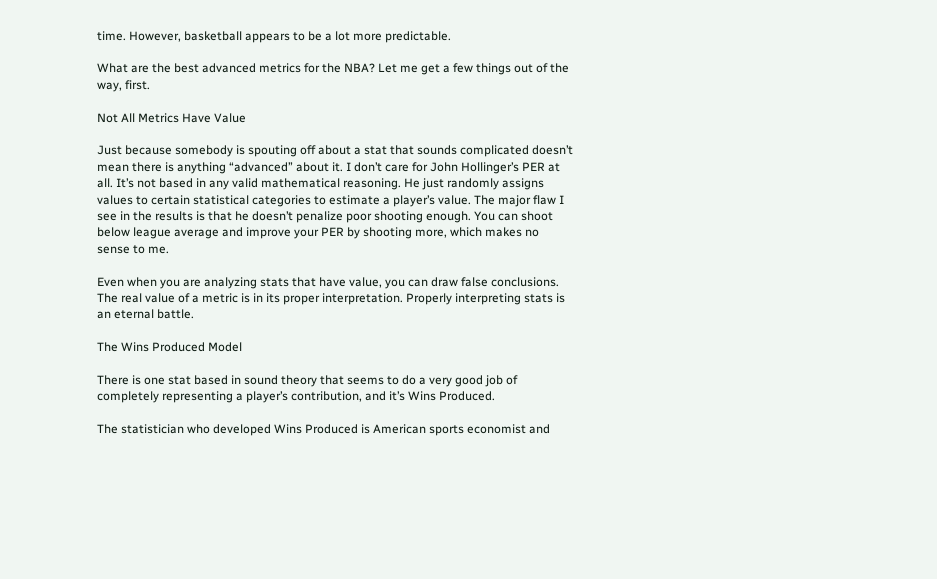time. However, basketball appears to be a lot more predictable.

What are the best advanced metrics for the NBA? Let me get a few things out of the way, first.

Not All Metrics Have Value

Just because somebody is spouting off about a stat that sounds complicated doesn’t mean there is anything “advanced” about it. I don’t care for John Hollinger’s PER at all. It’s not based in any valid mathematical reasoning. He just randomly assigns values to certain statistical categories to estimate a player’s value. The major flaw I see in the results is that he doesn’t penalize poor shooting enough. You can shoot below league average and improve your PER by shooting more, which makes no sense to me.

Even when you are analyzing stats that have value, you can draw false conclusions. The real value of a metric is in its proper interpretation. Properly interpreting stats is an eternal battle.

The Wins Produced Model

There is one stat based in sound theory that seems to do a very good job of completely representing a player’s contribution, and it’s Wins Produced.

The statistician who developed Wins Produced is American sports economist and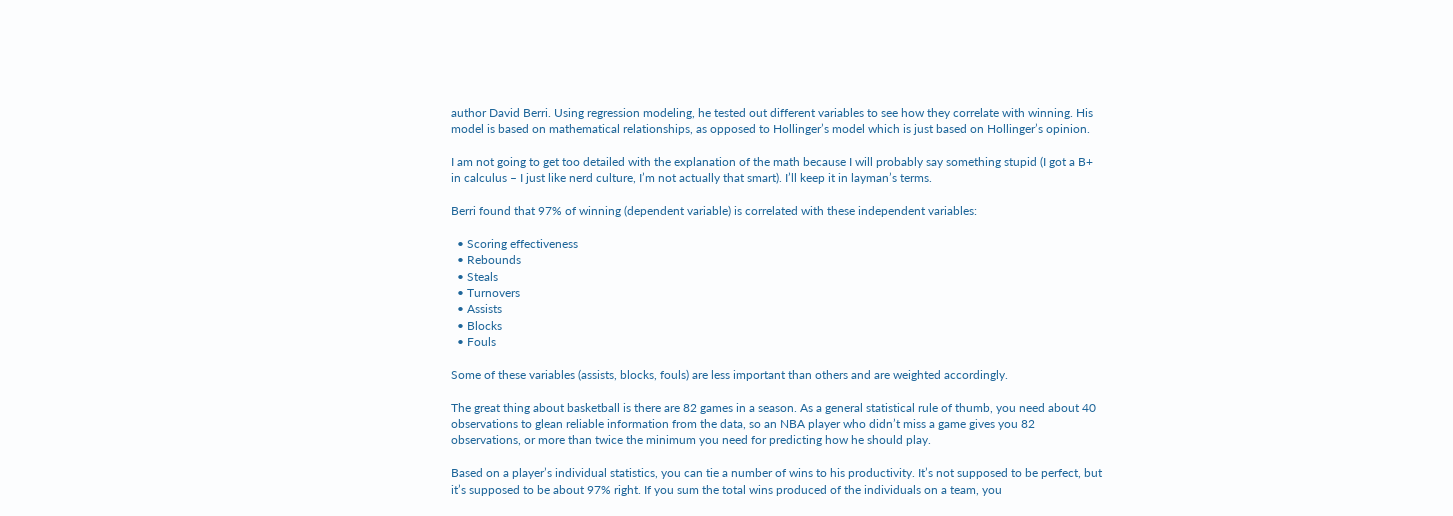author David Berri. Using regression modeling, he tested out different variables to see how they correlate with winning. His model is based on mathematical relationships, as opposed to Hollinger’s model which is just based on Hollinger’s opinion.

I am not going to get too detailed with the explanation of the math because I will probably say something stupid (I got a B+ in calculus – I just like nerd culture, I’m not actually that smart). I’ll keep it in layman’s terms.

Berri found that 97% of winning (dependent variable) is correlated with these independent variables:

  • Scoring effectiveness
  • Rebounds
  • Steals
  • Turnovers
  • Assists
  • Blocks
  • Fouls

Some of these variables (assists, blocks, fouls) are less important than others and are weighted accordingly.

The great thing about basketball is there are 82 games in a season. As a general statistical rule of thumb, you need about 40 observations to glean reliable information from the data, so an NBA player who didn’t miss a game gives you 82 observations, or more than twice the minimum you need for predicting how he should play.

Based on a player’s individual statistics, you can tie a number of wins to his productivity. It’s not supposed to be perfect, but it’s supposed to be about 97% right. If you sum the total wins produced of the individuals on a team, you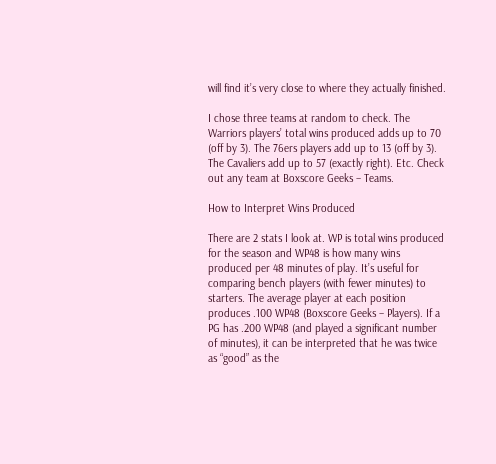will find it’s very close to where they actually finished.

I chose three teams at random to check. The Warriors players’ total wins produced adds up to 70 (off by 3). The 76ers players add up to 13 (off by 3). The Cavaliers add up to 57 (exactly right). Etc. Check out any team at Boxscore Geeks – Teams.

How to Interpret Wins Produced

There are 2 stats I look at. WP is total wins produced for the season and WP48 is how many wins produced per 48 minutes of play. It’s useful for comparing bench players (with fewer minutes) to starters. The average player at each position produces .100 WP48 (Boxscore Geeks – Players). If a PG has .200 WP48 (and played a significant number of minutes), it can be interpreted that he was twice as “good” as the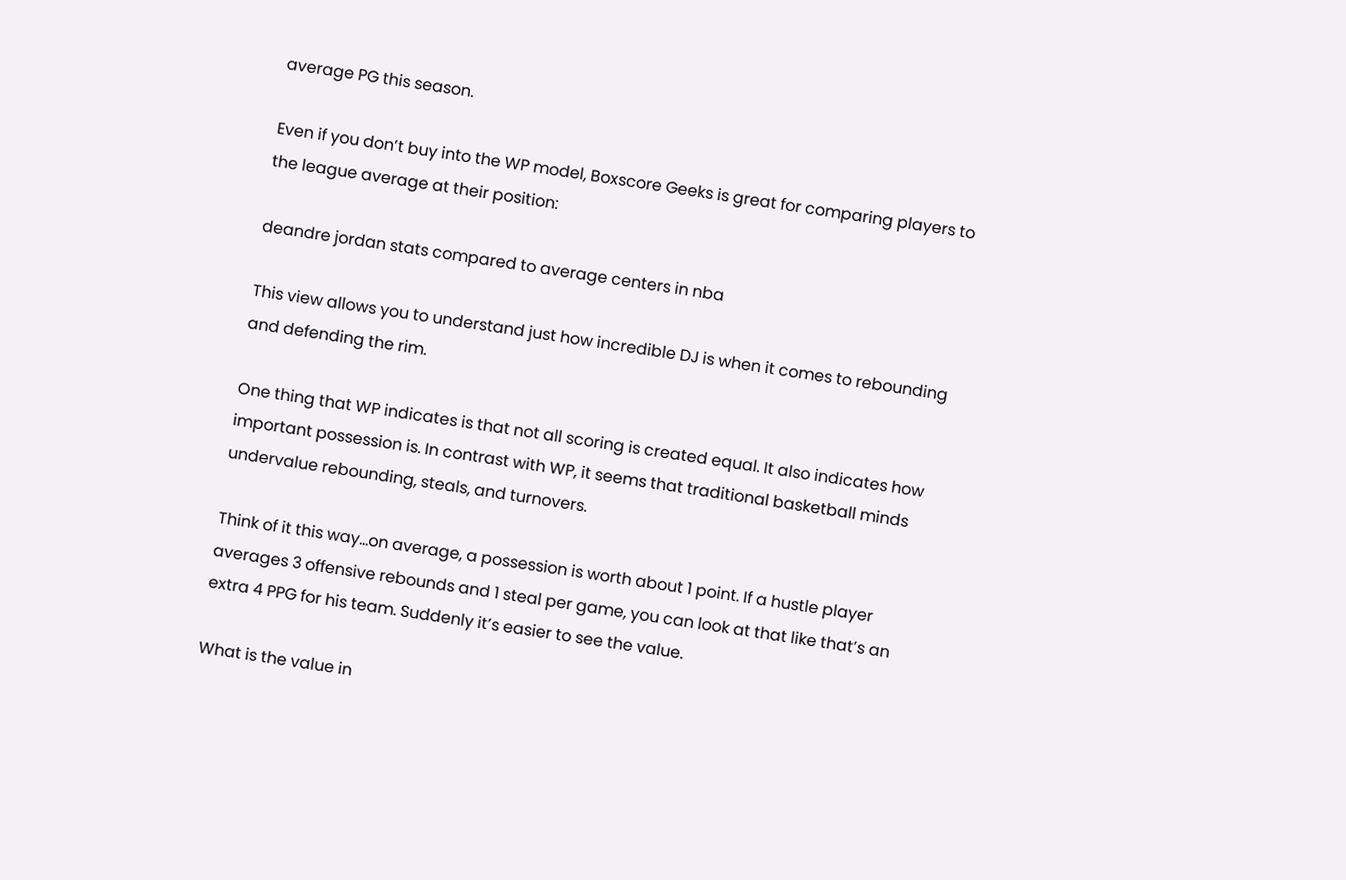average PG this season.

Even if you don’t buy into the WP model, Boxscore Geeks is great for comparing players to the league average at their position:

deandre jordan stats compared to average centers in nba

This view allows you to understand just how incredible DJ is when it comes to rebounding and defending the rim.

One thing that WP indicates is that not all scoring is created equal. It also indicates how important possession is. In contrast with WP, it seems that traditional basketball minds undervalue rebounding, steals, and turnovers.

Think of it this way…on average, a possession is worth about 1 point. If a hustle player averages 3 offensive rebounds and 1 steal per game, you can look at that like that’s an extra 4 PPG for his team. Suddenly it’s easier to see the value.

What is the value in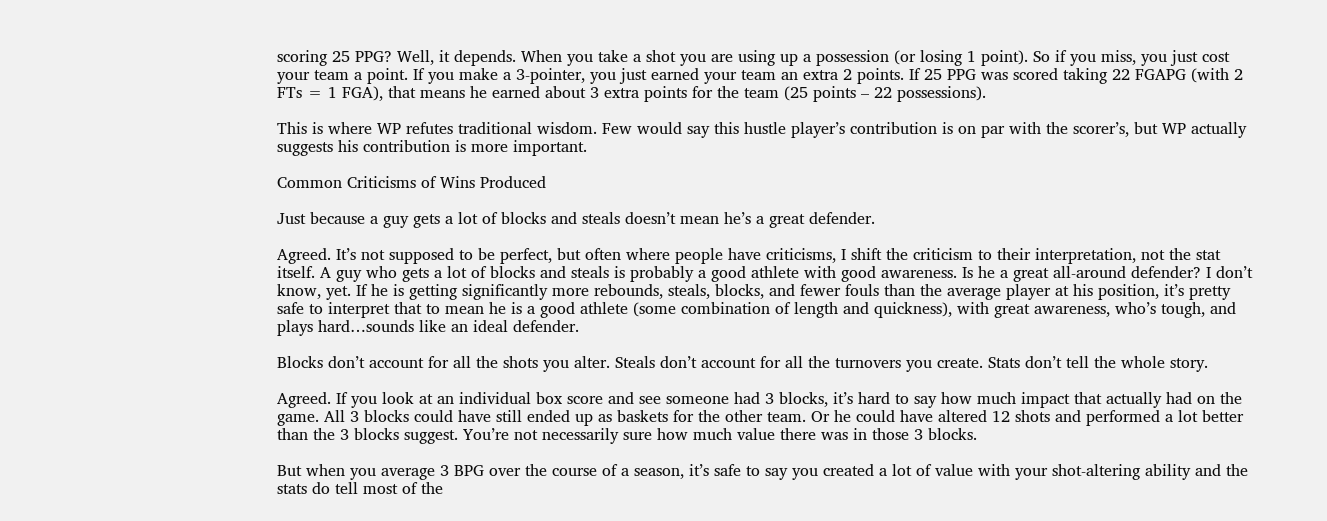scoring 25 PPG? Well, it depends. When you take a shot you are using up a possession (or losing 1 point). So if you miss, you just cost your team a point. If you make a 3-pointer, you just earned your team an extra 2 points. If 25 PPG was scored taking 22 FGAPG (with 2 FTs = 1 FGA), that means he earned about 3 extra points for the team (25 points – 22 possessions).

This is where WP refutes traditional wisdom. Few would say this hustle player’s contribution is on par with the scorer’s, but WP actually suggests his contribution is more important.

Common Criticisms of Wins Produced

Just because a guy gets a lot of blocks and steals doesn’t mean he’s a great defender.

Agreed. It’s not supposed to be perfect, but often where people have criticisms, I shift the criticism to their interpretation, not the stat itself. A guy who gets a lot of blocks and steals is probably a good athlete with good awareness. Is he a great all-around defender? I don’t know, yet. If he is getting significantly more rebounds, steals, blocks, and fewer fouls than the average player at his position, it’s pretty safe to interpret that to mean he is a good athlete (some combination of length and quickness), with great awareness, who’s tough, and plays hard…sounds like an ideal defender.

Blocks don’t account for all the shots you alter. Steals don’t account for all the turnovers you create. Stats don’t tell the whole story.

Agreed. If you look at an individual box score and see someone had 3 blocks, it’s hard to say how much impact that actually had on the game. All 3 blocks could have still ended up as baskets for the other team. Or he could have altered 12 shots and performed a lot better than the 3 blocks suggest. You’re not necessarily sure how much value there was in those 3 blocks.

But when you average 3 BPG over the course of a season, it’s safe to say you created a lot of value with your shot-altering ability and the stats do tell most of the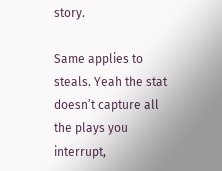story.

Same applies to steals. Yeah the stat doesn’t capture all the plays you interrupt,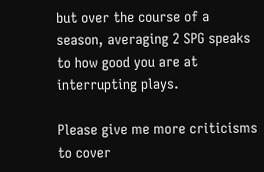but over the course of a season, averaging 2 SPG speaks to how good you are at interrupting plays.

Please give me more criticisms to cover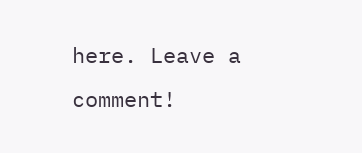here. Leave a comment!